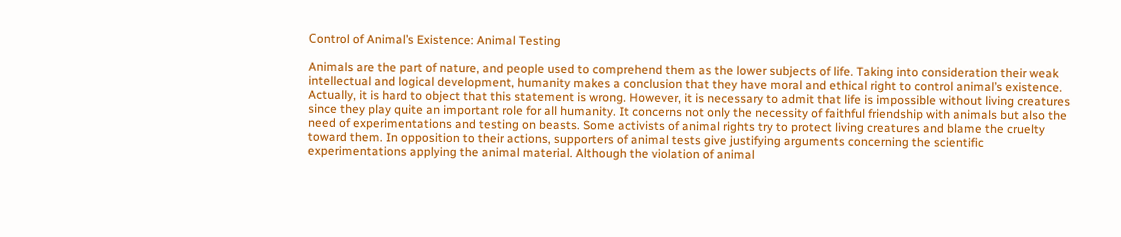Сontrol of Animal’s Existence: Animal Testing

Animals are the part of nature, and people used to comprehend them as the lower subjects of life. Taking into consideration their weak intellectual and logical development, humanity makes a conclusion that they have moral and ethical right to control animal’s existence. Actually, it is hard to object that this statement is wrong. However, it is necessary to admit that life is impossible without living creatures since they play quite an important role for all humanity. It concerns not only the necessity of faithful friendship with animals but also the need of experimentations and testing on beasts. Some activists of animal rights try to protect living creatures and blame the cruelty toward them. In opposition to their actions, supporters of animal tests give justifying arguments concerning the scientific experimentations applying the animal material. Although the violation of animal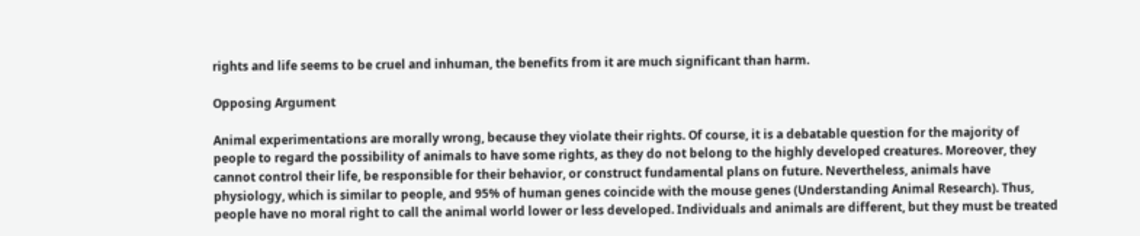rights and life seems to be cruel and inhuman, the benefits from it are much significant than harm.

Opposing Argument

Animal experimentations are morally wrong, because they violate their rights. Of course, it is a debatable question for the majority of people to regard the possibility of animals to have some rights, as they do not belong to the highly developed creatures. Moreover, they cannot control their life, be responsible for their behavior, or construct fundamental plans on future. Nevertheless, animals have physiology, which is similar to people, and 95% of human genes coincide with the mouse genes (Understanding Animal Research). Thus, people have no moral right to call the animal world lower or less developed. Individuals and animals are different, but they must be treated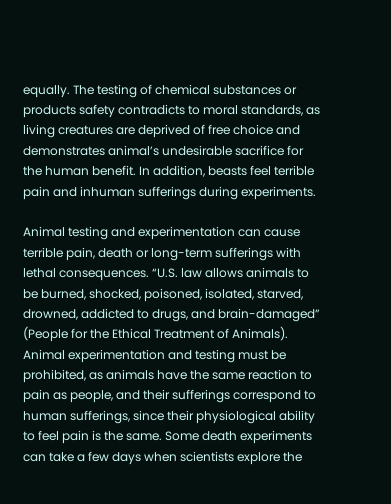equally. The testing of chemical substances or products safety contradicts to moral standards, as living creatures are deprived of free choice and demonstrates animal’s undesirable sacrifice for the human benefit. In addition, beasts feel terrible pain and inhuman sufferings during experiments.

Animal testing and experimentation can cause terrible pain, death or long-term sufferings with lethal consequences. “U.S. law allows animals to be burned, shocked, poisoned, isolated, starved, drowned, addicted to drugs, and brain-damaged” (People for the Ethical Treatment of Animals). Animal experimentation and testing must be prohibited, as animals have the same reaction to pain as people, and their sufferings correspond to human sufferings, since their physiological ability to feel pain is the same. Some death experiments can take a few days when scientists explore the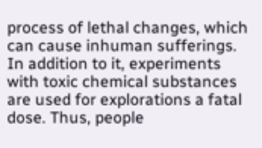process of lethal changes, which can cause inhuman sufferings. In addition to it, experiments with toxic chemical substances are used for explorations a fatal dose. Thus, people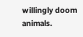willingly doom animals.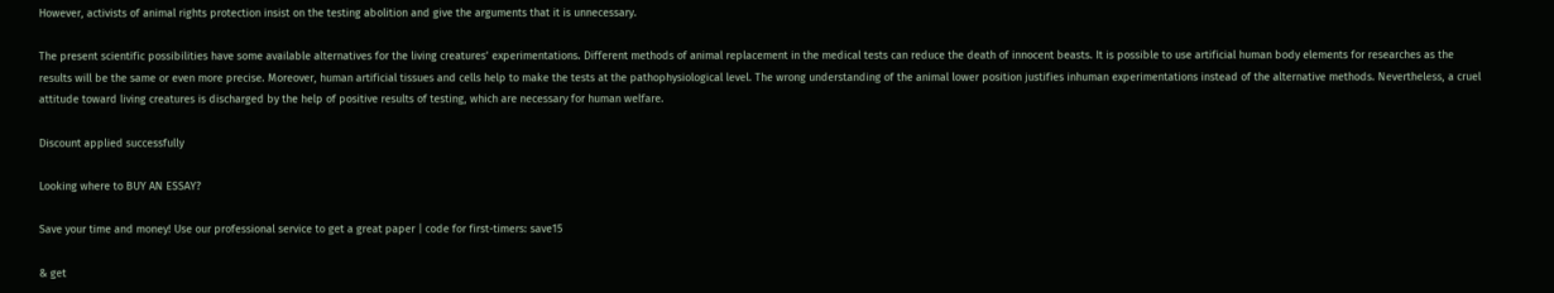However, activists of animal rights protection insist on the testing abolition and give the arguments that it is unnecessary.

The present scientific possibilities have some available alternatives for the living creatures’ experimentations. Different methods of animal replacement in the medical tests can reduce the death of innocent beasts. It is possible to use artificial human body elements for researches as the results will be the same or even more precise. Moreover, human artificial tissues and cells help to make the tests at the pathophysiological level. The wrong understanding of the animal lower position justifies inhuman experimentations instead of the alternative methods. Nevertheless, a cruel attitude toward living creatures is discharged by the help of positive results of testing, which are necessary for human welfare.

Discount applied successfully

Looking where to BUY AN ESSAY?

Save your time and money! Use our professional service to get a great paper | code for first-timers: save15

& get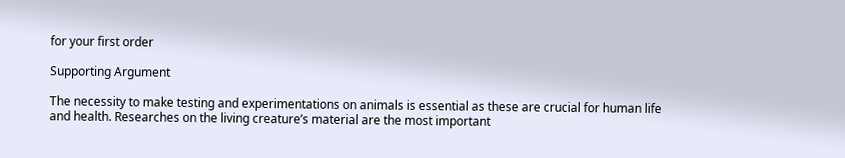for your first order

Supporting Argument

The necessity to make testing and experimentations on animals is essential as these are crucial for human life and health. Researches on the living creature’s material are the most important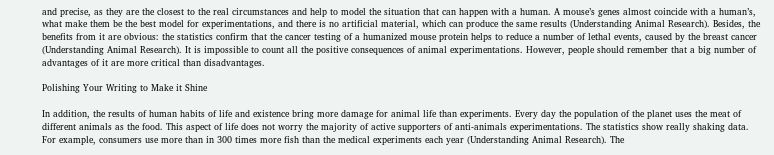and precise, as they are the closest to the real circumstances and help to model the situation that can happen with a human. A mouse’s genes almost coincide with a human’s, what make them be the best model for experimentations, and there is no artificial material, which can produce the same results (Understanding Animal Research). Besides, the benefits from it are obvious: the statistics confirm that the cancer testing of a humanized mouse protein helps to reduce a number of lethal events, caused by the breast cancer (Understanding Animal Research). It is impossible to count all the positive consequences of animal experimentations. However, people should remember that a big number of advantages of it are more critical than disadvantages.

Polishing Your Writing to Make it Shine

In addition, the results of human habits of life and existence bring more damage for animal life than experiments. Every day the population of the planet uses the meat of different animals as the food. This aspect of life does not worry the majority of active supporters of anti-animals experimentations. The statistics show really shaking data. For example, consumers use more than in 300 times more fish than the medical experiments each year (Understanding Animal Research). The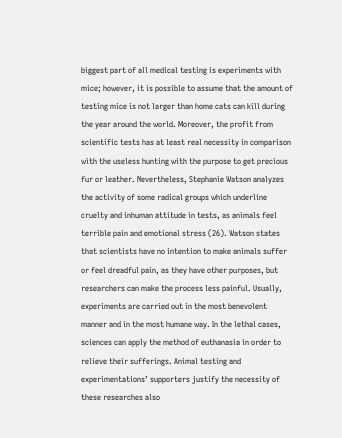biggest part of all medical testing is experiments with mice; however, it is possible to assume that the amount of testing mice is not larger than home cats can kill during the year around the world. Moreover, the profit from scientific tests has at least real necessity in comparison with the useless hunting with the purpose to get precious fur or leather. Nevertheless, Stephanie Watson analyzes the activity of some radical groups which underline cruelty and inhuman attitude in tests, as animals feel terrible pain and emotional stress (26). Watson states that scientists have no intention to make animals suffer or feel dreadful pain, as they have other purposes, but researchers can make the process less painful. Usually, experiments are carried out in the most benevolent manner and in the most humane way. In the lethal cases, sciences can apply the method of euthanasia in order to relieve their sufferings. Animal testing and experimentations’ supporters justify the necessity of these researches also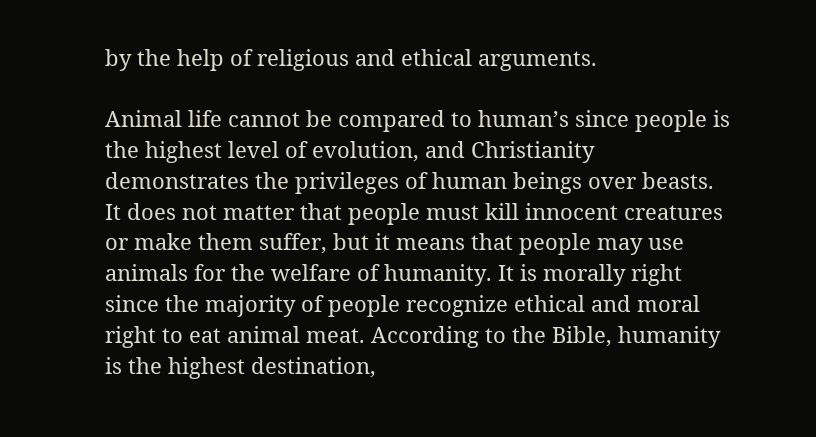by the help of religious and ethical arguments.

Animal life cannot be compared to human’s since people is the highest level of evolution, and Christianity demonstrates the privileges of human beings over beasts. It does not matter that people must kill innocent creatures or make them suffer, but it means that people may use animals for the welfare of humanity. It is morally right since the majority of people recognize ethical and moral right to eat animal meat. According to the Bible, humanity is the highest destination,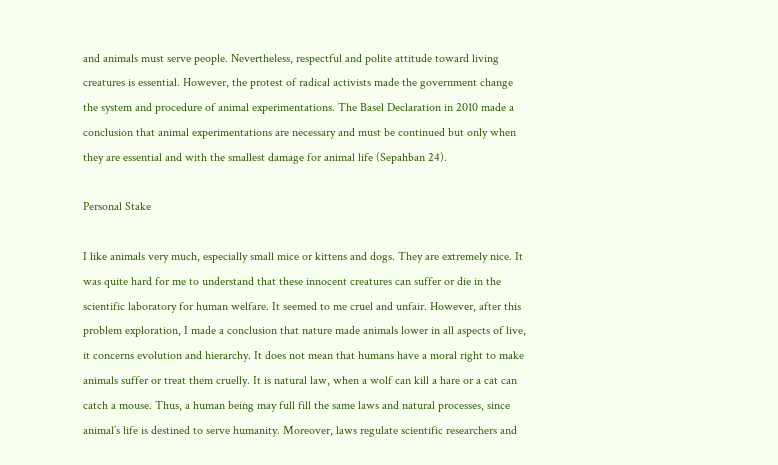and animals must serve people. Nevertheless, respectful and polite attitude toward living creatures is essential. However, the protest of radical activists made the government change the system and procedure of animal experimentations. The Basel Declaration in 2010 made a conclusion that animal experimentations are necessary and must be continued but only when they are essential and with the smallest damage for animal life (Sepahban 24).

Personal Stake

I like animals very much, especially small mice or kittens and dogs. They are extremely nice. It was quite hard for me to understand that these innocent creatures can suffer or die in the scientific laboratory for human welfare. It seemed to me cruel and unfair. However, after this problem exploration, I made a conclusion that nature made animals lower in all aspects of live, it concerns evolution and hierarchy. It does not mean that humans have a moral right to make animals suffer or treat them cruelly. It is natural law, when a wolf can kill a hare or a cat can catch a mouse. Thus, a human being may full fill the same laws and natural processes, since animal’s life is destined to serve humanity. Moreover, laws regulate scientific researchers and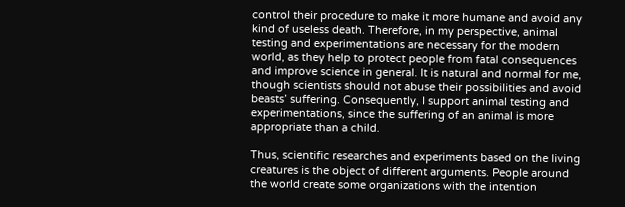control their procedure to make it more humane and avoid any kind of useless death. Therefore, in my perspective, animal testing and experimentations are necessary for the modern world, as they help to protect people from fatal consequences and improve science in general. It is natural and normal for me, though scientists should not abuse their possibilities and avoid beasts’ suffering. Consequently, I support animal testing and experimentations, since the suffering of an animal is more appropriate than a child.

Thus, scientific researches and experiments based on the living creatures is the object of different arguments. People around the world create some organizations with the intention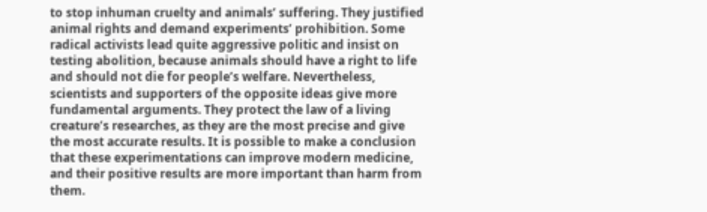to stop inhuman cruelty and animals’ suffering. They justified animal rights and demand experiments’ prohibition. Some radical activists lead quite aggressive politic and insist on testing abolition, because animals should have a right to life and should not die for people’s welfare. Nevertheless, scientists and supporters of the opposite ideas give more fundamental arguments. They protect the law of a living creature’s researches, as they are the most precise and give the most accurate results. It is possible to make a conclusion that these experimentations can improve modern medicine, and their positive results are more important than harm from them.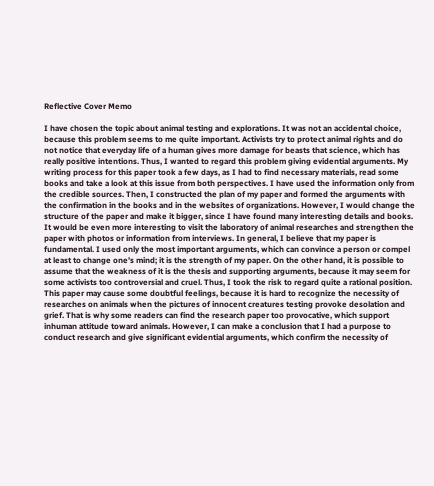Reflective Cover Memo

I have chosen the topic about animal testing and explorations. It was not an accidental choice, because this problem seems to me quite important. Activists try to protect animal rights and do not notice that everyday life of a human gives more damage for beasts that science, which has really positive intentions. Thus, I wanted to regard this problem giving evidential arguments. My writing process for this paper took a few days, as I had to find necessary materials, read some books and take a look at this issue from both perspectives. I have used the information only from the credible sources. Then, I constructed the plan of my paper and formed the arguments with the confirmation in the books and in the websites of organizations. However, I would change the structure of the paper and make it bigger, since I have found many interesting details and books. It would be even more interesting to visit the laboratory of animal researches and strengthen the paper with photos or information from interviews. In general, I believe that my paper is fundamental. I used only the most important arguments, which can convince a person or compel at least to change one’s mind; it is the strength of my paper. On the other hand, it is possible to assume that the weakness of it is the thesis and supporting arguments, because it may seem for some activists too controversial and cruel. Thus, I took the risk to regard quite a rational position. This paper may cause some doubtful feelings, because it is hard to recognize the necessity of researches on animals when the pictures of innocent creatures testing provoke desolation and grief. That is why some readers can find the research paper too provocative, which support inhuman attitude toward animals. However, I can make a conclusion that I had a purpose to conduct research and give significant evidential arguments, which confirm the necessity of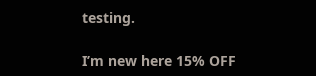testing.

I’m new here 15% OFF